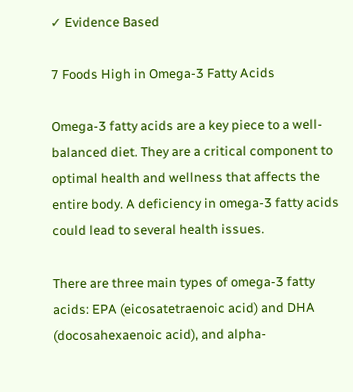✓ Evidence Based

7 Foods High in Omega-3 Fatty Acids

Omega-3 fatty acids are a key piece to a well-balanced diet. They are a critical component to optimal health and wellness that affects the entire body. A deficiency in omega-3 fatty acids could lead to several health issues.

There are three main types of omega-3 fatty acids: EPA (eicosatetraenoic acid) and DHA (docosahexaenoic acid), and alpha-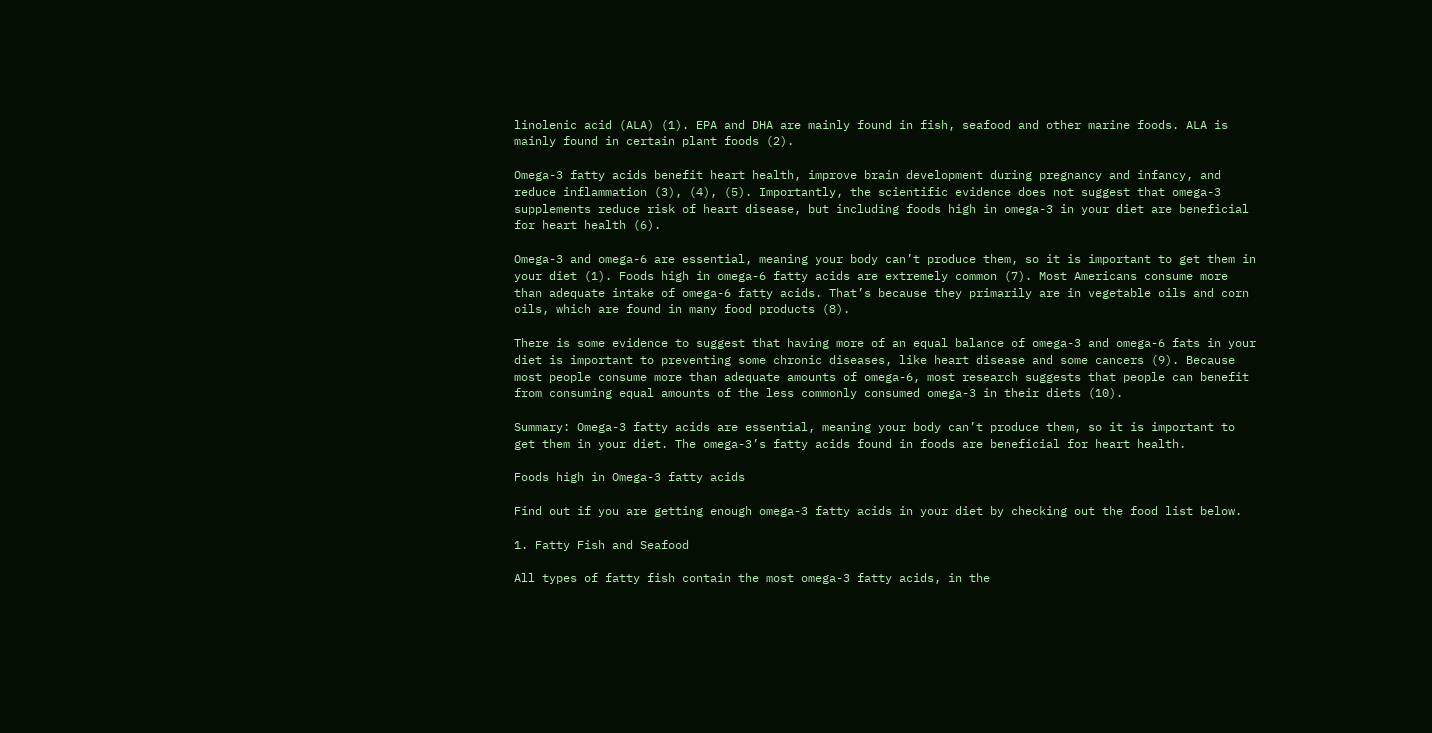linolenic acid (ALA) (1). EPA and DHA are mainly found in fish, seafood and other marine foods. ALA is mainly found in certain plant foods (2).

Omega-3 fatty acids benefit heart health, improve brain development during pregnancy and infancy, and reduce inflammation (3), (4), (5). Importantly, the scientific evidence does not suggest that omega-3 supplements reduce risk of heart disease, but including foods high in omega-3 in your diet are beneficial for heart health (6).

Omega-3 and omega-6 are essential, meaning your body can’t produce them, so it is important to get them in your diet (1). Foods high in omega-6 fatty acids are extremely common (7). Most Americans consume more than adequate intake of omega-6 fatty acids. That’s because they primarily are in vegetable oils and corn oils, which are found in many food products (8).

There is some evidence to suggest that having more of an equal balance of omega-3 and omega-6 fats in your diet is important to preventing some chronic diseases, like heart disease and some cancers (9). Because most people consume more than adequate amounts of omega-6, most research suggests that people can benefit from consuming equal amounts of the less commonly consumed omega-3 in their diets (10).

Summary: Omega-3 fatty acids are essential, meaning your body can’t produce them, so it is important to get them in your diet. The omega-3’s fatty acids found in foods are beneficial for heart health.

Foods high in Omega-3 fatty acids

Find out if you are getting enough omega-3 fatty acids in your diet by checking out the food list below.

1. Fatty Fish and Seafood

All types of fatty fish contain the most omega-3 fatty acids, in the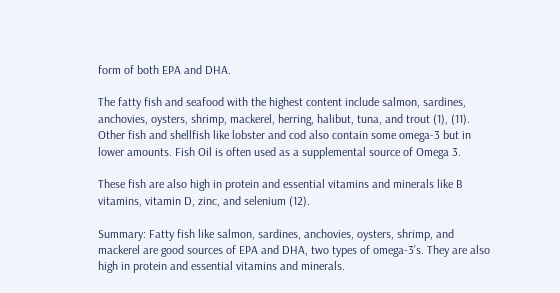form of both EPA and DHA.

The fatty fish and seafood with the highest content include salmon, sardines, anchovies, oysters, shrimp, mackerel, herring, halibut, tuna, and trout (1), (11). Other fish and shellfish like lobster and cod also contain some omega-3 but in lower amounts. Fish Oil is often used as a supplemental source of Omega 3.

These fish are also high in protein and essential vitamins and minerals like B vitamins, vitamin D, zinc, and selenium (12).

Summary: Fatty fish like salmon, sardines, anchovies, oysters, shrimp, and mackerel are good sources of EPA and DHA, two types of omega-3’s. They are also high in protein and essential vitamins and minerals.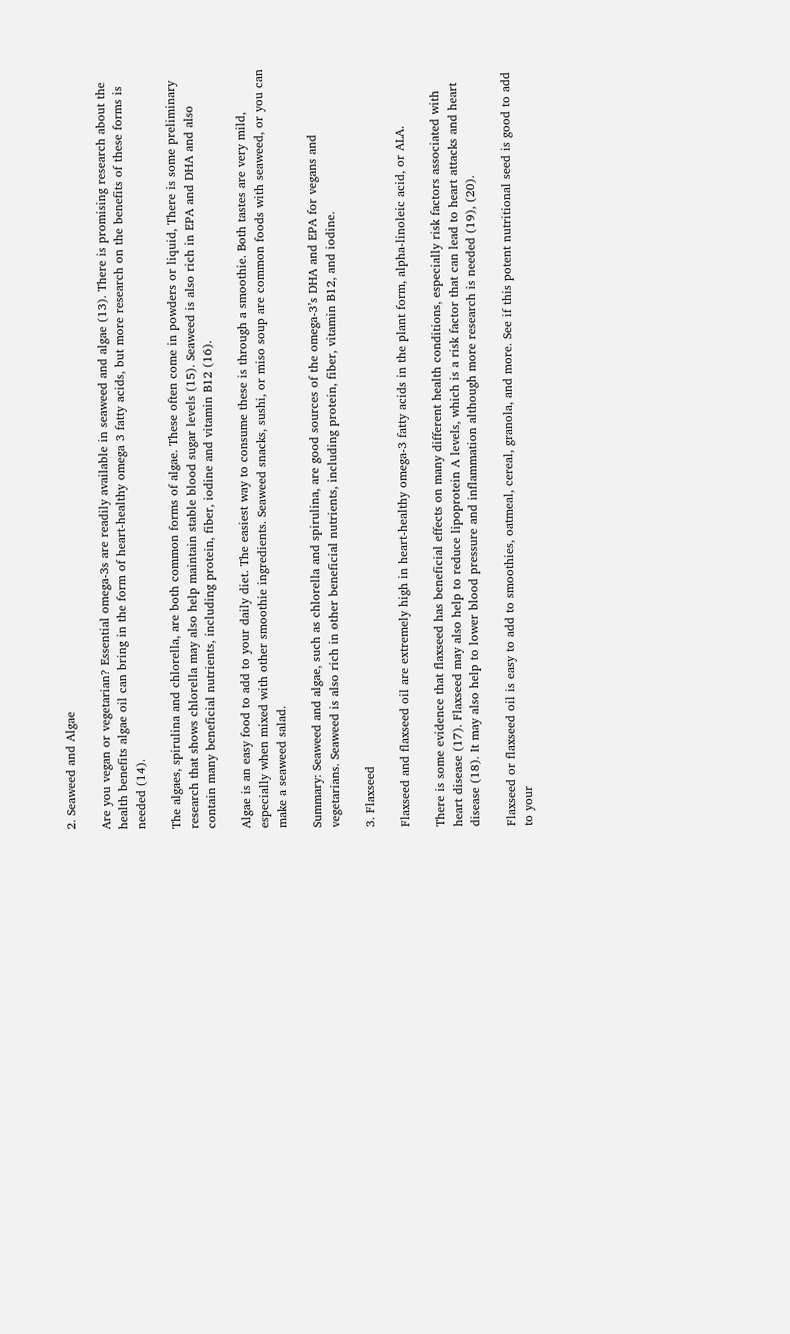2. Seaweed and Algae

Are you vegan or vegetarian? Essential omega-3s are readily available in seaweed and algae (13). There is promising research about the health benefits algae oil can bring in the form of heart-healthy omega 3 fatty acids, but more research on the benefits of these forms is needed (14).

The algaes, spirulina and chlorella, are both common forms of algae. These often come in powders or liquid, There is some preliminary research that shows chlorella may also help maintain stable blood sugar levels (15). Seaweed is also rich in EPA and DHA and also contain many beneficial nutrients, including protein, fiber, iodine and vitamin B12 (16).

Algae is an easy food to add to your daily diet. The easiest way to consume these is through a smoothie. Both tastes are very mild, especially when mixed with other smoothie ingredients. Seaweed snacks, sushi, or miso soup are common foods with seaweed, or you can make a seaweed salad.

Summary: Seaweed and algae, such as chlorella and spirulina, are good sources of the omega-3’s DHA and EPA for vegans and vegetarians. Seaweed is also rich in other beneficial nutrients, including protein, fiber, vitamin B12, and iodine.

3. Flaxseed

Flaxseed and flaxseed oil are extremely high in heart-healthy omega-3 fatty acids in the plant form, alpha-linoleic acid, or ALA.

There is some evidence that flaxseed has beneficial effects on many different health conditions, especially risk factors associated with heart disease (17). Flaxseed may also help to reduce lipoprotein A levels, which is a risk factor that can lead to heart attacks and heart disease (18). It may also help to lower blood pressure and inflammation although more research is needed (19), (20).

Flaxseed or flaxseed oil is easy to add to smoothies, oatmeal, cereal, granola, and more. See if this potent nutritional seed is good to add to your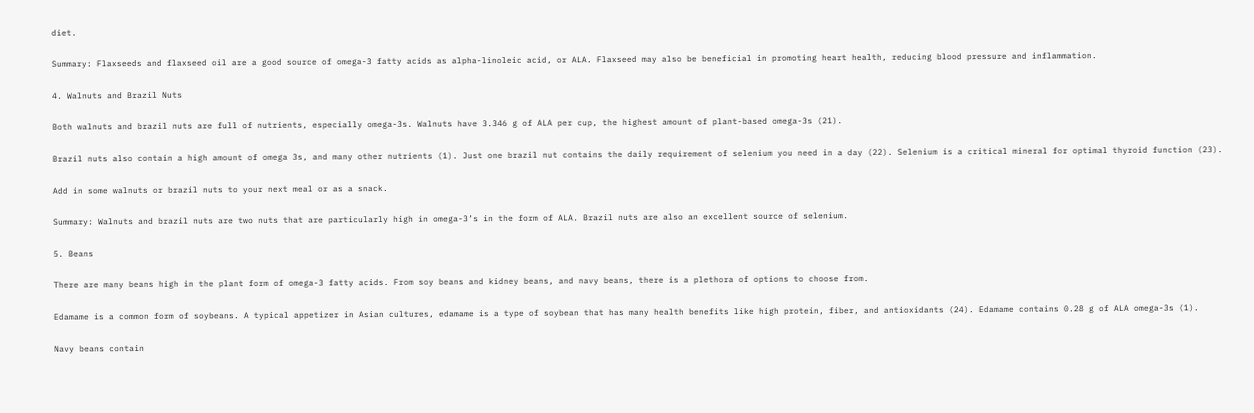diet.

Summary: Flaxseeds and flaxseed oil are a good source of omega-3 fatty acids as alpha-linoleic acid, or ALA. Flaxseed may also be beneficial in promoting heart health, reducing blood pressure and inflammation.

4. Walnuts and Brazil Nuts

Both walnuts and brazil nuts are full of nutrients, especially omega-3s. Walnuts have 3.346 g of ALA per cup, the highest amount of plant-based omega-3s (21).

Brazil nuts also contain a high amount of omega 3s, and many other nutrients (1). Just one brazil nut contains the daily requirement of selenium you need in a day (22). Selenium is a critical mineral for optimal thyroid function (23).

Add in some walnuts or brazil nuts to your next meal or as a snack.

Summary: Walnuts and brazil nuts are two nuts that are particularly high in omega-3’s in the form of ALA. Brazil nuts are also an excellent source of selenium.

5. Beans

There are many beans high in the plant form of omega-3 fatty acids. From soy beans and kidney beans, and navy beans, there is a plethora of options to choose from.

Edamame is a common form of soybeans. A typical appetizer in Asian cultures, edamame is a type of soybean that has many health benefits like high protein, fiber, and antioxidants (24). Edamame contains 0.28 g of ALA omega-3s (1).

Navy beans contain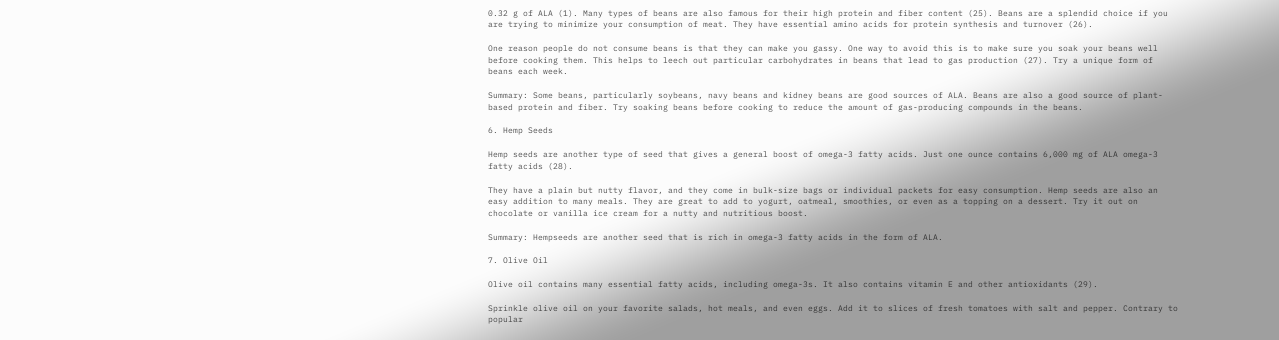0.32 g of ALA (1). Many types of beans are also famous for their high protein and fiber content (25). Beans are a splendid choice if you are trying to minimize your consumption of meat. They have essential amino acids for protein synthesis and turnover (26).

One reason people do not consume beans is that they can make you gassy. One way to avoid this is to make sure you soak your beans well before cooking them. This helps to leech out particular carbohydrates in beans that lead to gas production (27). Try a unique form of beans each week.

Summary: Some beans, particularly soybeans, navy beans and kidney beans are good sources of ALA. Beans are also a good source of plant-based protein and fiber. Try soaking beans before cooking to reduce the amount of gas-producing compounds in the beans.

6. Hemp Seeds

Hemp seeds are another type of seed that gives a general boost of omega-3 fatty acids. Just one ounce contains 6,000 mg of ALA omega-3 fatty acids (28).

They have a plain but nutty flavor, and they come in bulk-size bags or individual packets for easy consumption. Hemp seeds are also an easy addition to many meals. They are great to add to yogurt, oatmeal, smoothies, or even as a topping on a dessert. Try it out on chocolate or vanilla ice cream for a nutty and nutritious boost.

Summary: Hempseeds are another seed that is rich in omega-3 fatty acids in the form of ALA.

7. Olive Oil

Olive oil contains many essential fatty acids, including omega-3s. It also contains vitamin E and other antioxidants (29).

Sprinkle olive oil on your favorite salads, hot meals, and even eggs. Add it to slices of fresh tomatoes with salt and pepper. Contrary to popular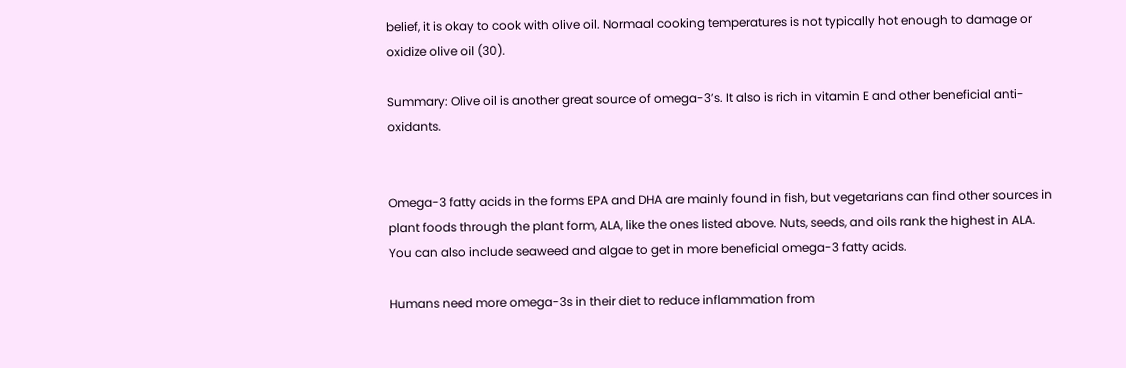belief, it is okay to cook with olive oil. Normaal cooking temperatures is not typically hot enough to damage or oxidize olive oil (30).

Summary: Olive oil is another great source of omega-3’s. It also is rich in vitamin E and other beneficial anti-oxidants.


Omega-3 fatty acids in the forms EPA and DHA are mainly found in fish, but vegetarians can find other sources in plant foods through the plant form, ALA, like the ones listed above. Nuts, seeds, and oils rank the highest in ALA. You can also include seaweed and algae to get in more beneficial omega-3 fatty acids.

Humans need more omega-3s in their diet to reduce inflammation from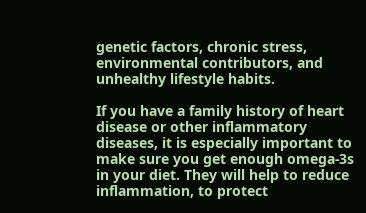genetic factors, chronic stress, environmental contributors, and unhealthy lifestyle habits.

If you have a family history of heart disease or other inflammatory diseases, it is especially important to make sure you get enough omega-3s in your diet. They will help to reduce inflammation, to protect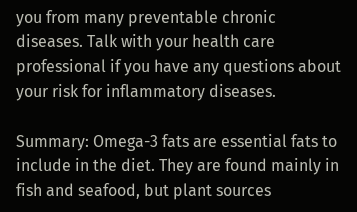you from many preventable chronic diseases. Talk with your health care professional if you have any questions about your risk for inflammatory diseases.

Summary: Omega-3 fats are essential fats to include in the diet. They are found mainly in fish and seafood, but plant sources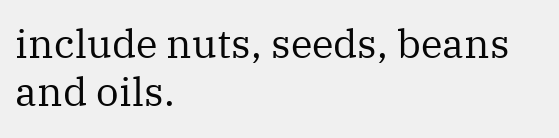include nuts, seeds, beans and oils.